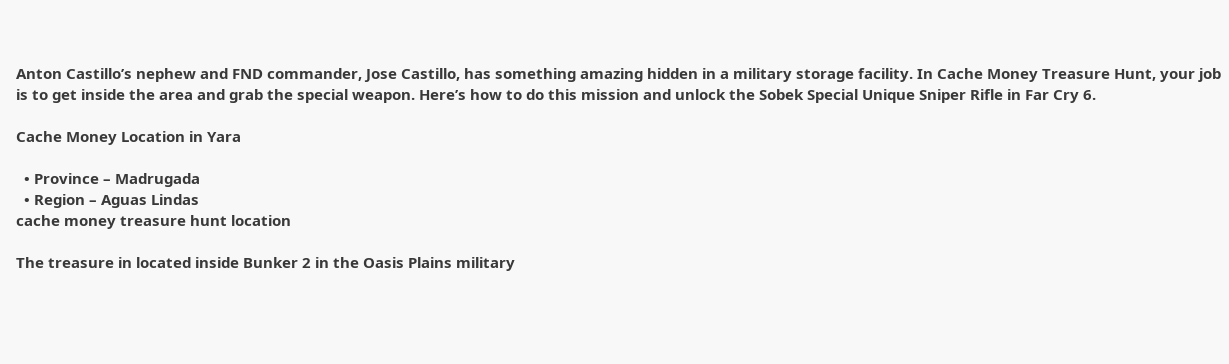Anton Castillo’s nephew and FND commander, Jose Castillo, has something amazing hidden in a military storage facility. In Cache Money Treasure Hunt, your job is to get inside the area and grab the special weapon. Here’s how to do this mission and unlock the Sobek Special Unique Sniper Rifle in Far Cry 6.

Cache Money Location in Yara

  • Province – Madrugada
  • Region – Aguas Lindas
cache money treasure hunt location

The treasure in located inside Bunker 2 in the Oasis Plains military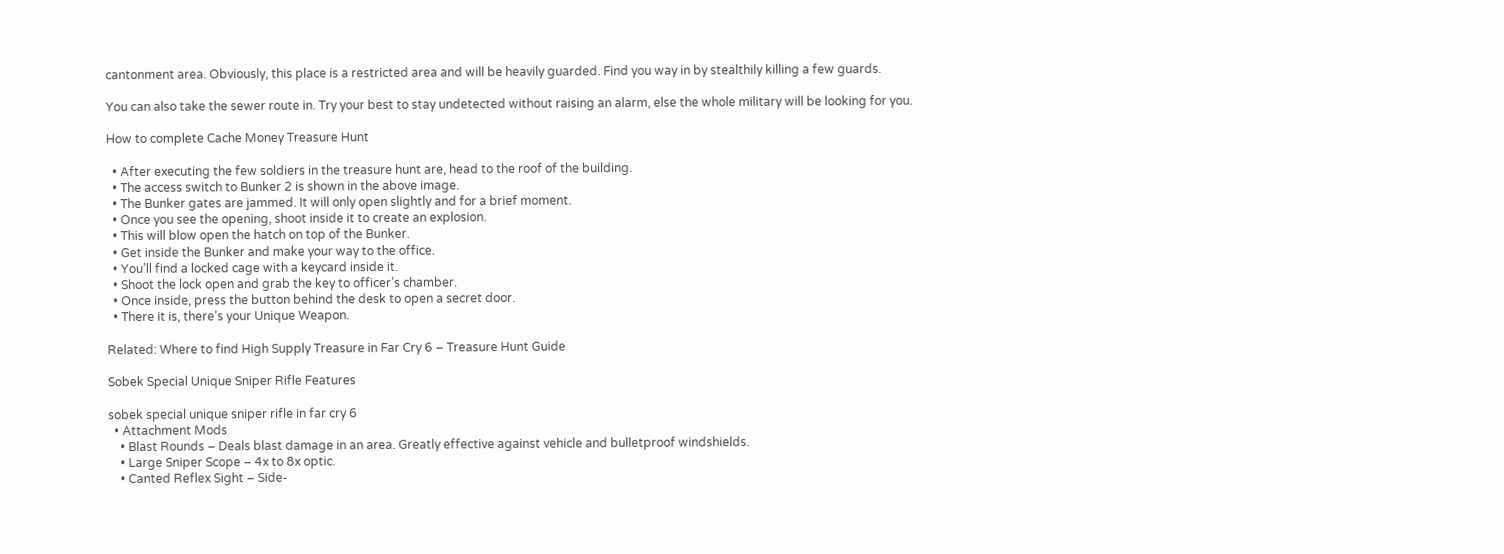cantonment area. Obviously, this place is a restricted area and will be heavily guarded. Find you way in by stealthily killing a few guards.

You can also take the sewer route in. Try your best to stay undetected without raising an alarm, else the whole military will be looking for you.

How to complete Cache Money Treasure Hunt

  • After executing the few soldiers in the treasure hunt are, head to the roof of the building.
  • The access switch to Bunker 2 is shown in the above image.
  • The Bunker gates are jammed. It will only open slightly and for a brief moment.
  • Once you see the opening, shoot inside it to create an explosion.
  • This will blow open the hatch on top of the Bunker.
  • Get inside the Bunker and make your way to the office.
  • You’ll find a locked cage with a keycard inside it.
  • Shoot the lock open and grab the key to officer’s chamber.
  • Once inside, press the button behind the desk to open a secret door.
  • There it is, there’s your Unique Weapon.

Related: Where to find High Supply Treasure in Far Cry 6 – Treasure Hunt Guide

Sobek Special Unique Sniper Rifle Features

sobek special unique sniper rifle in far cry 6
  • Attachment Mods
    • Blast Rounds – Deals blast damage in an area. Greatly effective against vehicle and bulletproof windshields.
    • Large Sniper Scope – 4x to 8x optic.
    • Canted Reflex Sight – Side-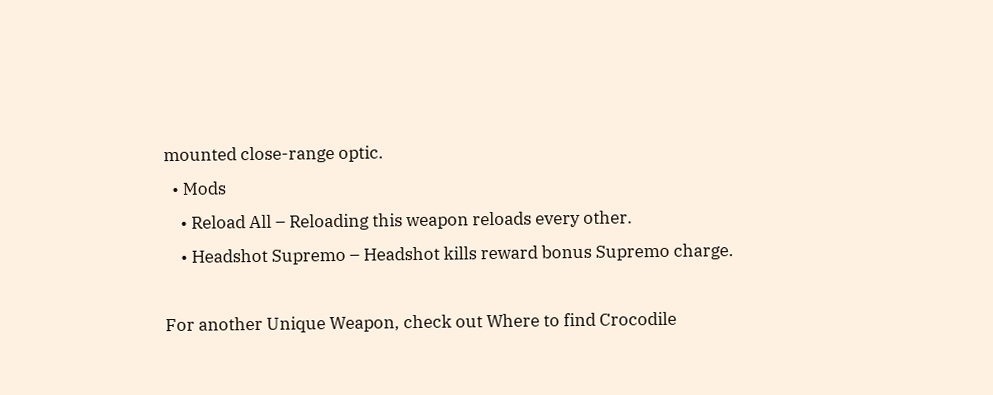mounted close-range optic.
  • Mods
    • Reload All – Reloading this weapon reloads every other.
    • Headshot Supremo – Headshot kills reward bonus Supremo charge.

For another Unique Weapon, check out Where to find Crocodile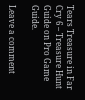Tears Treasure in Far Cry 6 – Treasure Hunt Guide on Pro Game Guide.

Leave a comment